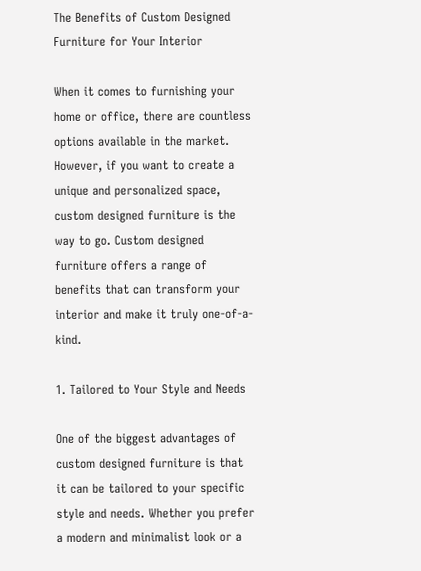The Benefits of Custom Designed Furniture for Your Interior

When it comes to furnishing your home or office, there are countless options available in the market. However, if you want to create a unique and personalized space, custom designed furniture is the way to go. Custom designed furniture offers a range of benefits that can transform your interior and make it truly one-of-a-kind.

1. Tailored to Your Style and Needs

One of the biggest advantages of custom designed furniture is that it can be tailored to your specific style and needs. Whether you prefer a modern and minimalist look or a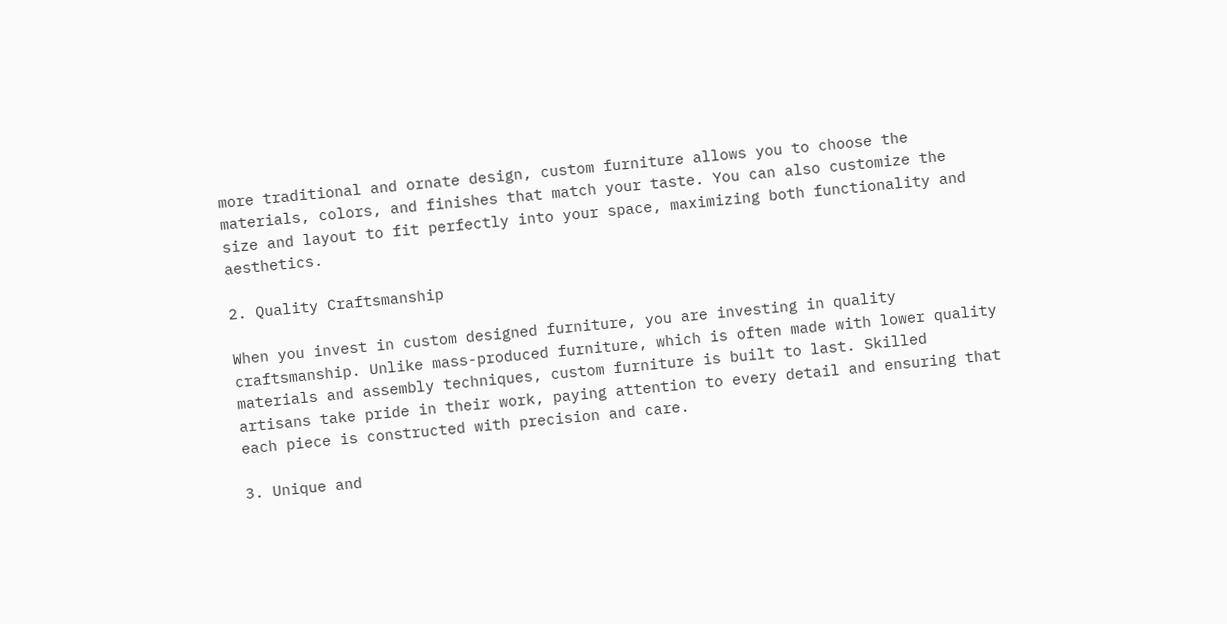more traditional and ornate design, custom furniture allows you to choose the materials, colors, and finishes that match your taste. You can also customize the size and layout to fit perfectly into your space, maximizing both functionality and aesthetics.

2. Quality Craftsmanship

When you invest in custom designed furniture, you are investing in quality craftsmanship. Unlike mass-produced furniture, which is often made with lower quality materials and assembly techniques, custom furniture is built to last. Skilled artisans take pride in their work, paying attention to every detail and ensuring that each piece is constructed with precision and care.

3. Unique and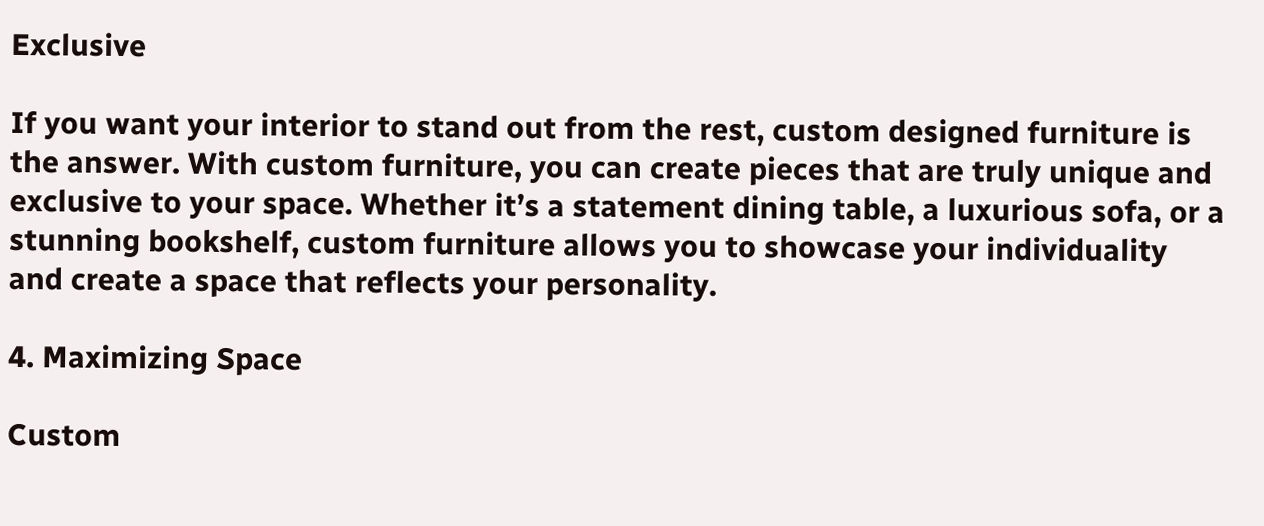Exclusive

If you want your interior to stand out from the rest, custom designed furniture is the answer. With custom furniture, you can create pieces that are truly unique and exclusive to your space. Whether it’s a statement dining table, a luxurious sofa, or a stunning bookshelf, custom furniture allows you to showcase your individuality and create a space that reflects your personality.

4. Maximizing Space

Custom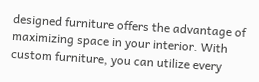designed furniture offers the advantage of maximizing space in your interior. With custom furniture, you can utilize every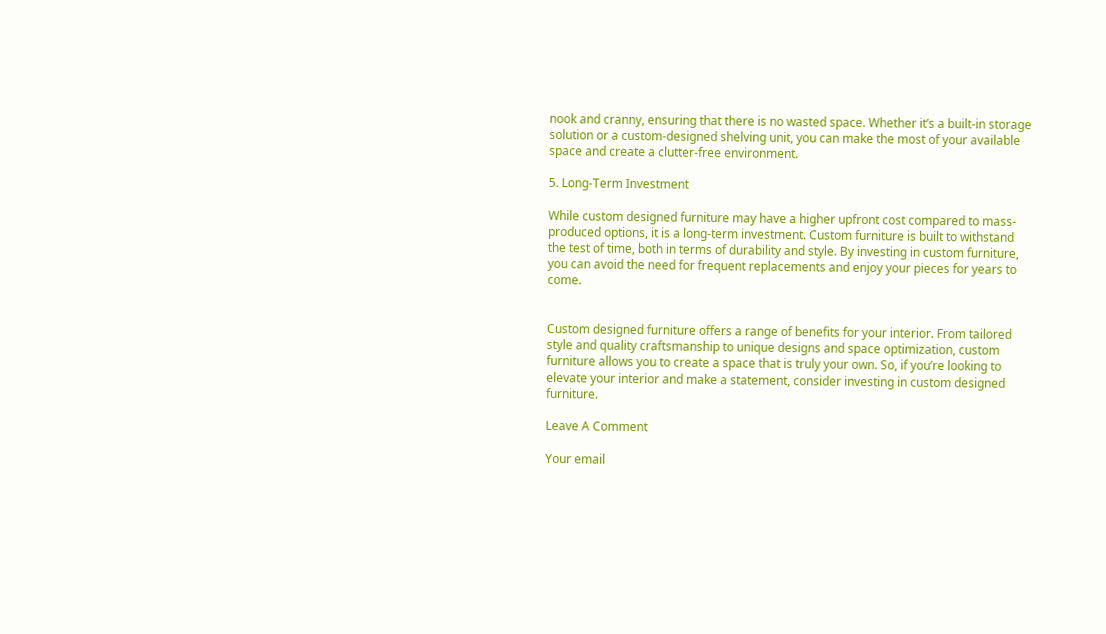nook and cranny, ensuring that there is no wasted space. Whether it’s a built-in storage solution or a custom-designed shelving unit, you can make the most of your available space and create a clutter-free environment.

5. Long-Term Investment

While custom designed furniture may have a higher upfront cost compared to mass-produced options, it is a long-term investment. Custom furniture is built to withstand the test of time, both in terms of durability and style. By investing in custom furniture, you can avoid the need for frequent replacements and enjoy your pieces for years to come.


Custom designed furniture offers a range of benefits for your interior. From tailored style and quality craftsmanship to unique designs and space optimization, custom furniture allows you to create a space that is truly your own. So, if you’re looking to elevate your interior and make a statement, consider investing in custom designed furniture.

Leave A Comment

Your email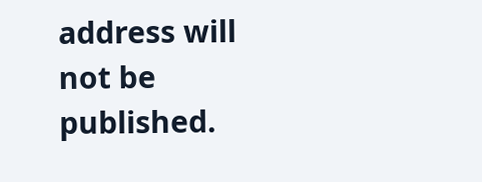address will not be published.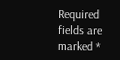Required fields are marked *